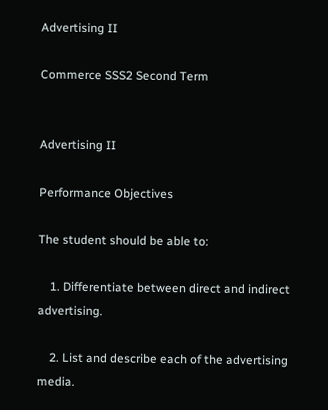Advertising II

Commerce SSS2 Second Term


Advertising II

Performance Objectives

The student should be able to:

    1. Differentiate between direct and indirect advertising.

    2. List and describe each of the advertising media.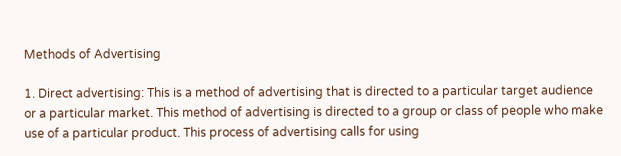Methods of Advertising

1. Direct advertising: This is a method of advertising that is directed to a particular target audience or a particular market. This method of advertising is directed to a group or class of people who make use of a particular product. This process of advertising calls for using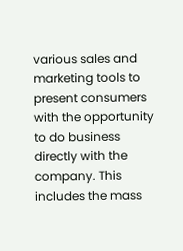various sales and marketing tools to present consumers with the opportunity to do business directly with the company. This includes the mass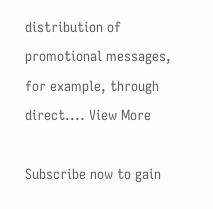distribution of promotional messages, for example, through direct.... View More

Subscribe now to gain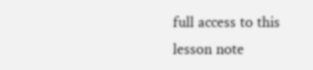full access to this lesson note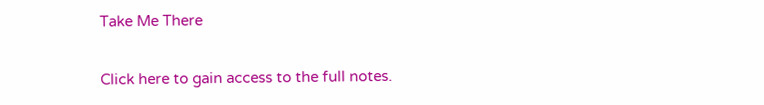Take Me There

Click here to gain access to the full notes.